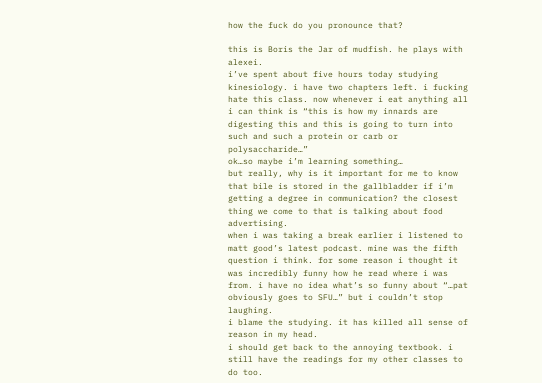how the fuck do you pronounce that?

this is Boris the Jar of mudfish. he plays with alexei.
i’ve spent about five hours today studying kinesiology. i have two chapters left. i fucking hate this class. now whenever i eat anything all i can think is “this is how my innards are digesting this and this is going to turn into such and such a protein or carb or polysaccharide…”
ok…so maybe i’m learning something…
but really, why is it important for me to know that bile is stored in the gallbladder if i’m getting a degree in communication? the closest thing we come to that is talking about food advertising.
when i was taking a break earlier i listened to matt good’s latest podcast. mine was the fifth question i think. for some reason i thought it was incredibly funny how he read where i was from. i have no idea what’s so funny about “…pat obviously goes to SFU…” but i couldn’t stop laughing.
i blame the studying. it has killed all sense of reason in my head.
i should get back to the annoying textbook. i still have the readings for my other classes to do too.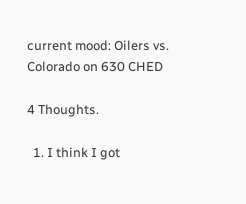current mood: Oilers vs. Colorado on 630 CHED

4 Thoughts.

  1. I think I got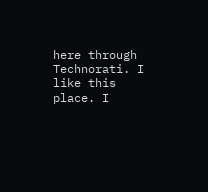here through Technorati. I like this place. I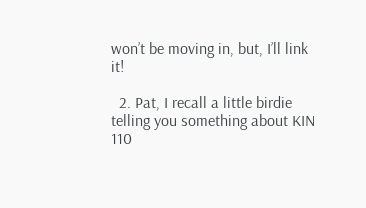won’t be moving in, but, I’ll link it!

  2. Pat, I recall a little birdie telling you something about KIN 110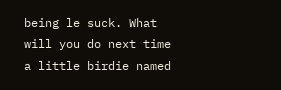being le suck. What will you do next time a little birdie named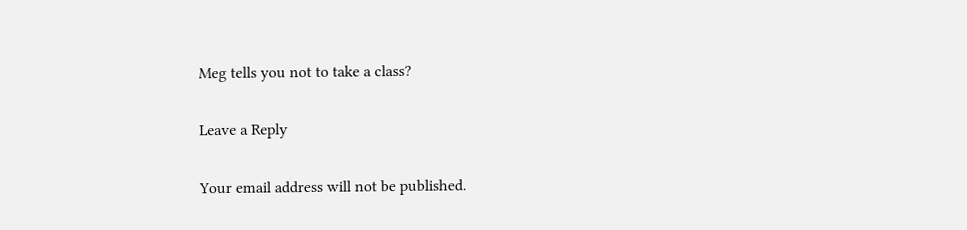Meg tells you not to take a class?

Leave a Reply

Your email address will not be published.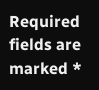Required fields are marked *